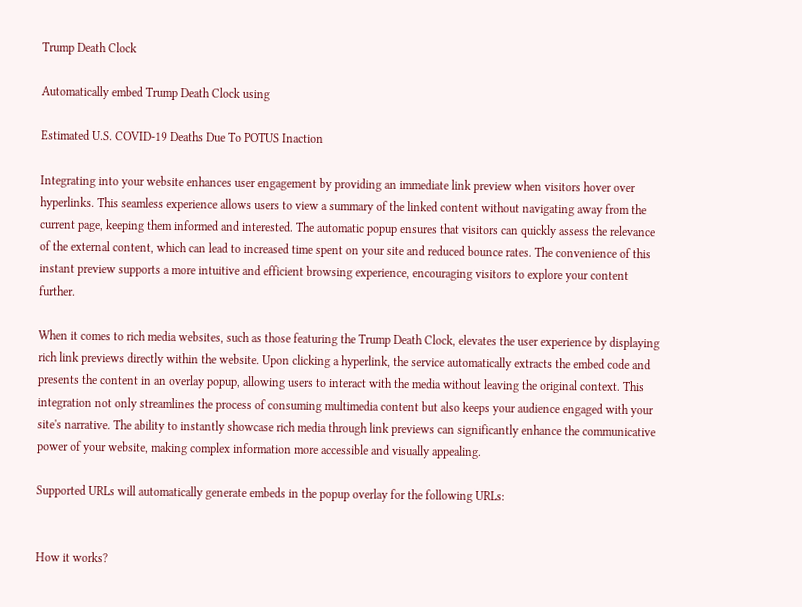Trump Death Clock

Automatically embed Trump Death Clock using

Estimated U.S. COVID-19 Deaths Due To POTUS Inaction

Integrating into your website enhances user engagement by providing an immediate link preview when visitors hover over hyperlinks. This seamless experience allows users to view a summary of the linked content without navigating away from the current page, keeping them informed and interested. The automatic popup ensures that visitors can quickly assess the relevance of the external content, which can lead to increased time spent on your site and reduced bounce rates. The convenience of this instant preview supports a more intuitive and efficient browsing experience, encouraging visitors to explore your content further.

When it comes to rich media websites, such as those featuring the Trump Death Clock, elevates the user experience by displaying rich link previews directly within the website. Upon clicking a hyperlink, the service automatically extracts the embed code and presents the content in an overlay popup, allowing users to interact with the media without leaving the original context. This integration not only streamlines the process of consuming multimedia content but also keeps your audience engaged with your site's narrative. The ability to instantly showcase rich media through link previews can significantly enhance the communicative power of your website, making complex information more accessible and visually appealing.

Supported URLs will automatically generate embeds in the popup overlay for the following URLs:


How it works?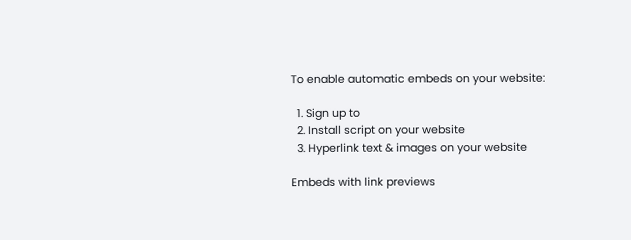To enable automatic embeds on your website:

  1. Sign up to
  2. Install script on your website
  3. Hyperlink text & images on your website

Embeds with link previews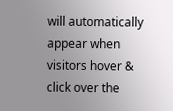will automatically appear when visitors hover & click over the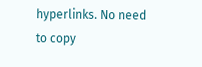hyperlinks. No need to copy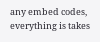any embed codes, everything is takes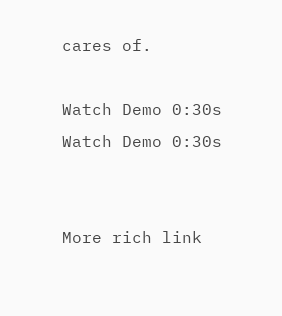cares of.

Watch Demo 0:30s
Watch Demo 0:30s


More rich link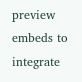preview embeds to integrate